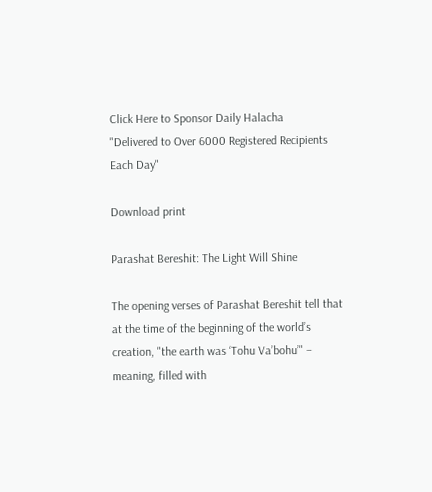Click Here to Sponsor Daily Halacha
"Delivered to Over 6000 Registered Recipients Each Day"

Download print

Parashat Bereshit: The Light Will Shine

The opening verses of Parashat Bereshit tell that at the time of the beginning of the world’s creation, "the earth was ‘Tohu Va’bohu’" – meaning, filled with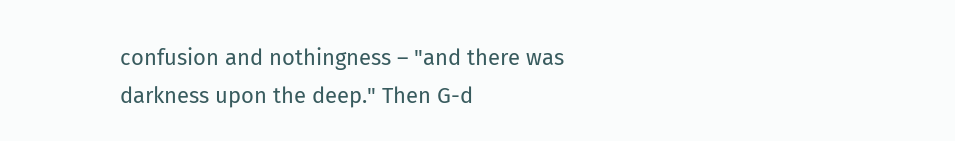confusion and nothingness – "and there was darkness upon the deep." Then G-d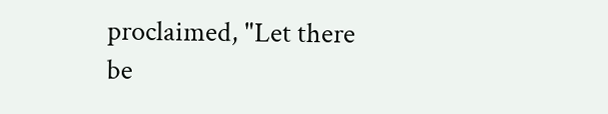proclaimed, "Let there be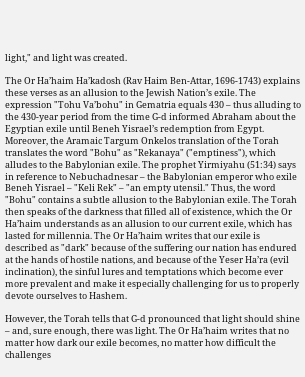light," and light was created.

The Or Ha’haim Ha’kadosh (Rav Haim Ben-Attar, 1696-1743) explains these verses as an allusion to the Jewish Nation’s exile. The expression "Tohu Va’bohu" in Gematria equals 430 – thus alluding to the 430-year period from the time G-d informed Abraham about the Egyptian exile until Beneh Yisrael’s redemption from Egypt. Moreover, the Aramaic Targum Onkelos translation of the Torah translates the word "Bohu" as "Rekanaya" ("emptiness"), which alludes to the Babylonian exile. The prophet Yirmiyahu (51:34) says in reference to Nebuchadnesar – the Babylonian emperor who exile Beneh Yisrael – "Keli Rek" – "an empty utensil." Thus, the word "Bohu" contains a subtle allusion to the Babylonian exile. The Torah then speaks of the darkness that filled all of existence, which the Or Ha’haim understands as an allusion to our current exile, which has lasted for millennia. The Or Ha’haim writes that our exile is described as "dark" because of the suffering our nation has endured at the hands of hostile nations, and because of the Yeser Ha’ra (evil inclination), the sinful lures and temptations which become ever more prevalent and make it especially challenging for us to properly devote ourselves to Hashem.

However, the Torah tells that G-d pronounced that light should shine – and, sure enough, there was light. The Or Ha’haim writes that no matter how dark our exile becomes, no matter how difficult the challenges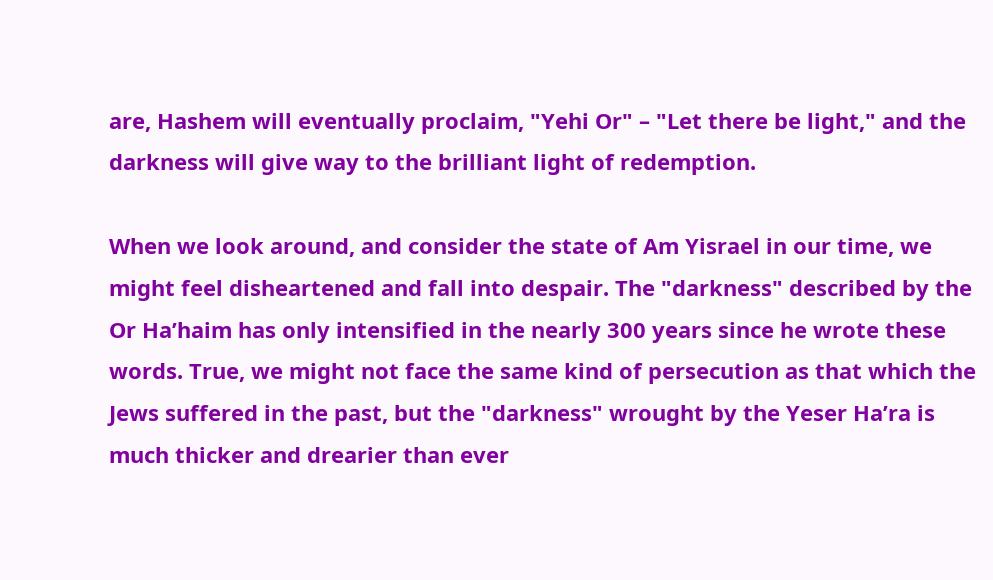are, Hashem will eventually proclaim, "Yehi Or" – "Let there be light," and the darkness will give way to the brilliant light of redemption.

When we look around, and consider the state of Am Yisrael in our time, we might feel disheartened and fall into despair. The "darkness" described by the Or Ha’haim has only intensified in the nearly 300 years since he wrote these words. True, we might not face the same kind of persecution as that which the Jews suffered in the past, but the "darkness" wrought by the Yeser Ha’ra is much thicker and drearier than ever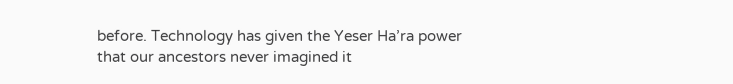before. Technology has given the Yeser Ha’ra power that our ancestors never imagined it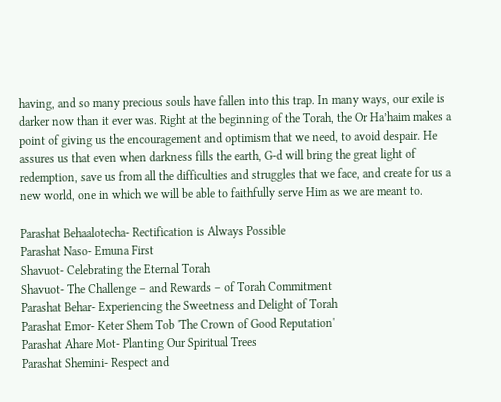having, and so many precious souls have fallen into this trap. In many ways, our exile is darker now than it ever was. Right at the beginning of the Torah, the Or Ha’haim makes a point of giving us the encouragement and optimism that we need, to avoid despair. He assures us that even when darkness fills the earth, G-d will bring the great light of redemption, save us from all the difficulties and struggles that we face, and create for us a new world, one in which we will be able to faithfully serve Him as we are meant to.

Parashat Behaalotecha- Rectification is Always Possible
Parashat Naso- Emuna First
Shavuot- Celebrating the Eternal Torah
Shavuot- The Challenge – and Rewards – of Torah Commitment
Parashat Behar- Experiencing the Sweetness and Delight of Torah
Parashat Emor- Keter Shem Tob 'The Crown of Good Reputation'
Parashat Ahare Mot- Planting Our Spiritual Trees
Parashat Shemini- Respect and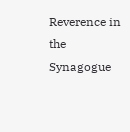Reverence in the Synagogue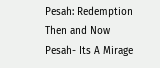Pesah: Redemption Then and Now
Pesah- Its A Mirage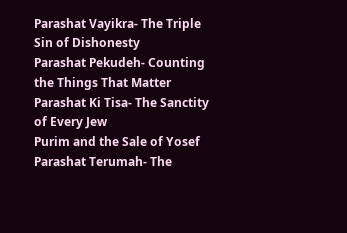Parashat Vayikra- The Triple Sin of Dishonesty
Parashat Pekudeh- Counting the Things That Matter
Parashat Ki Tisa- The Sanctity of Every Jew
Purim and the Sale of Yosef
Parashat Terumah- The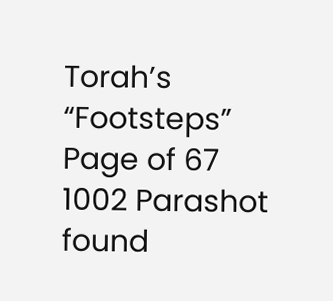Torah’s “Footsteps”
Page of 67
1002 Parashot found